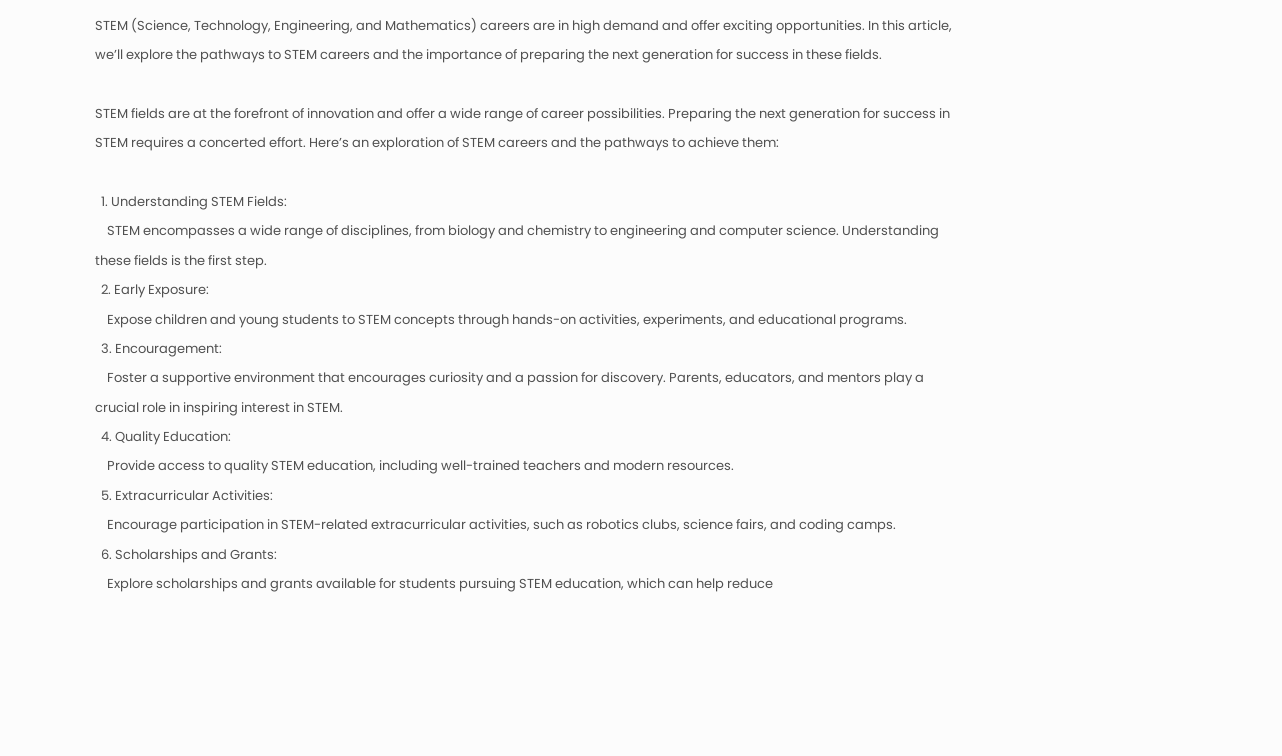STEM (Science, Technology, Engineering, and Mathematics) careers are in high demand and offer exciting opportunities. In this article, we’ll explore the pathways to STEM careers and the importance of preparing the next generation for success in these fields.

STEM fields are at the forefront of innovation and offer a wide range of career possibilities. Preparing the next generation for success in STEM requires a concerted effort. Here’s an exploration of STEM careers and the pathways to achieve them:

  1. Understanding STEM Fields:
    STEM encompasses a wide range of disciplines, from biology and chemistry to engineering and computer science. Understanding these fields is the first step.
  2. Early Exposure:
    Expose children and young students to STEM concepts through hands-on activities, experiments, and educational programs.
  3. Encouragement:
    Foster a supportive environment that encourages curiosity and a passion for discovery. Parents, educators, and mentors play a crucial role in inspiring interest in STEM.
  4. Quality Education:
    Provide access to quality STEM education, including well-trained teachers and modern resources.
  5. Extracurricular Activities:
    Encourage participation in STEM-related extracurricular activities, such as robotics clubs, science fairs, and coding camps.
  6. Scholarships and Grants:
    Explore scholarships and grants available for students pursuing STEM education, which can help reduce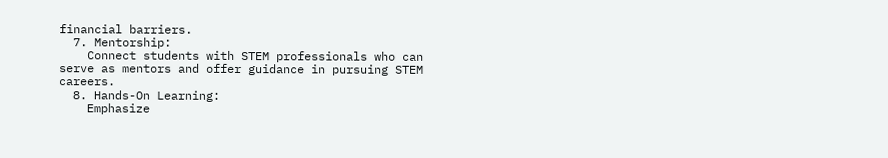financial barriers.
  7. Mentorship:
    Connect students with STEM professionals who can serve as mentors and offer guidance in pursuing STEM careers.
  8. Hands-On Learning:
    Emphasize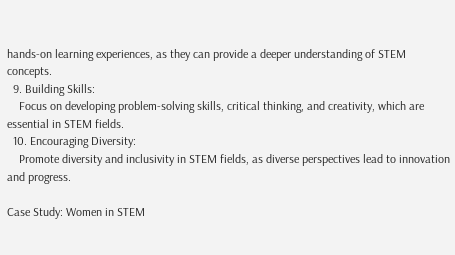hands-on learning experiences, as they can provide a deeper understanding of STEM concepts.
  9. Building Skills:
    Focus on developing problem-solving skills, critical thinking, and creativity, which are essential in STEM fields.
  10. Encouraging Diversity:
    Promote diversity and inclusivity in STEM fields, as diverse perspectives lead to innovation and progress.

Case Study: Women in STEM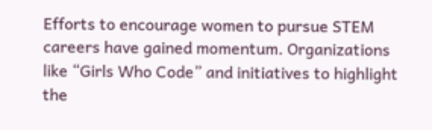Efforts to encourage women to pursue STEM careers have gained momentum. Organizations like “Girls Who Code” and initiatives to highlight the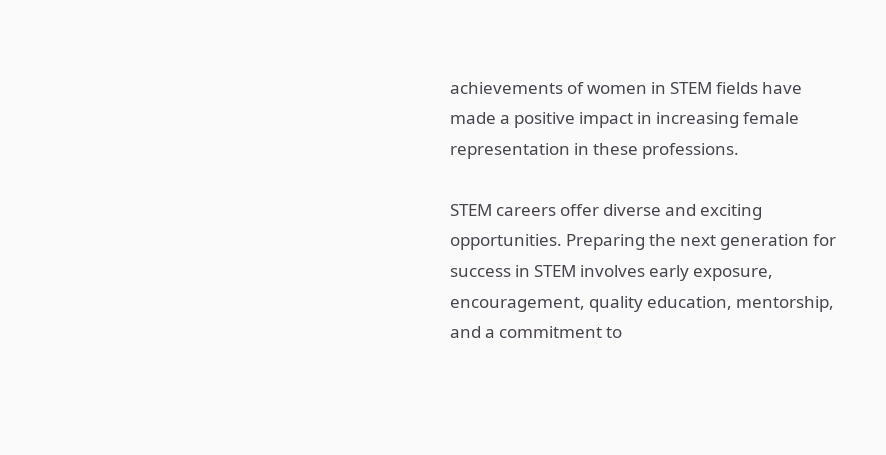achievements of women in STEM fields have made a positive impact in increasing female representation in these professions.

STEM careers offer diverse and exciting opportunities. Preparing the next generation for success in STEM involves early exposure, encouragement, quality education, mentorship, and a commitment to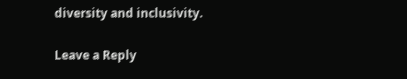diversity and inclusivity.

Leave a Reply